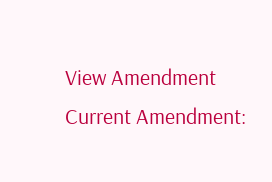View Amendment Current Amendment: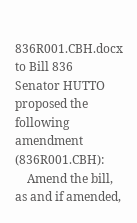836R001.CBH.docx to Bill 836     Senator HUTTO proposed the following amendment (836R001.CBH):
    Amend the bill, as and if amended,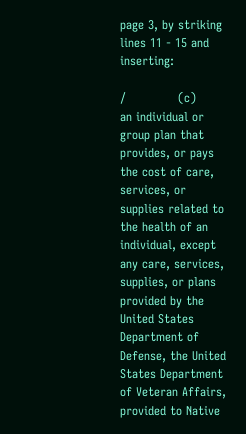page 3, by striking lines 11 - 15 and inserting:

/             (c)     an individual or group plan that provides, or pays the cost of care, services, or supplies related to the health of an individual, except any care, services, supplies, or plans provided by the United States Department of Defense, the United States Department of Veteran Affairs, provided to Native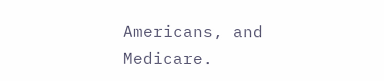Americans, and Medicare.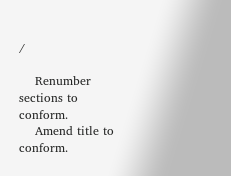/

    Renumber sections to conform.
    Amend title to conform.